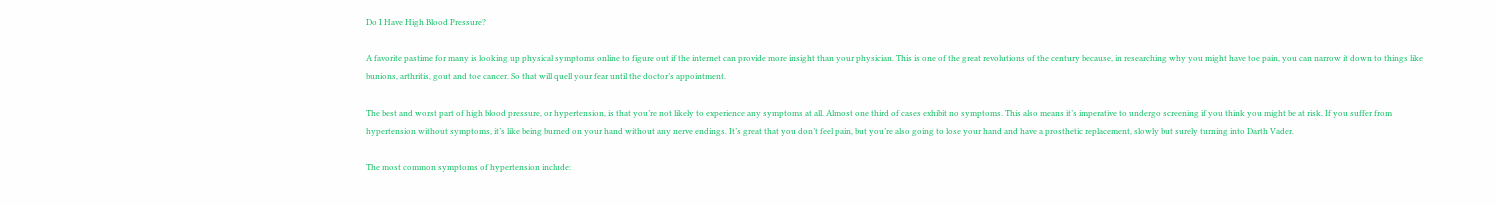Do I Have High Blood Pressure?

A favorite pastime for many is looking up physical symptoms online to figure out if the internet can provide more insight than your physician. This is one of the great revolutions of the century because, in researching why you might have toe pain, you can narrow it down to things like bunions, arthritis, gout and toe cancer. So that will quell your fear until the doctor’s appointment.

The best and worst part of high blood pressure, or hypertension, is that you’re not likely to experience any symptoms at all. Almost one third of cases exhibit no symptoms. This also means it’s imperative to undergo screening if you think you might be at risk. If you suffer from hypertension without symptoms, it’s like being burned on your hand without any nerve endings. It’s great that you don’t feel pain, but you’re also going to lose your hand and have a prosthetic replacement, slowly but surely turning into Darth Vader.

The most common symptoms of hypertension include: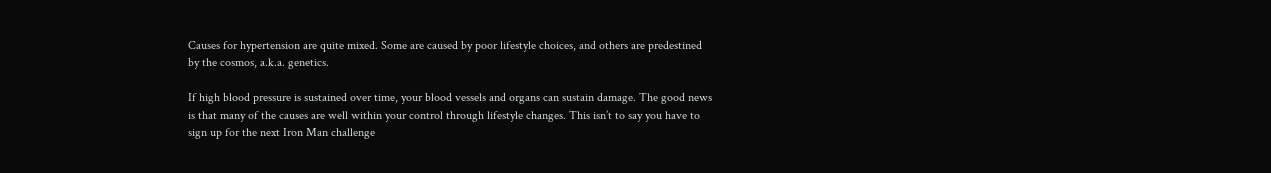Causes for hypertension are quite mixed. Some are caused by poor lifestyle choices, and others are predestined by the cosmos, a.k.a. genetics.

If high blood pressure is sustained over time, your blood vessels and organs can sustain damage. The good news is that many of the causes are well within your control through lifestyle changes. This isn’t to say you have to sign up for the next Iron Man challenge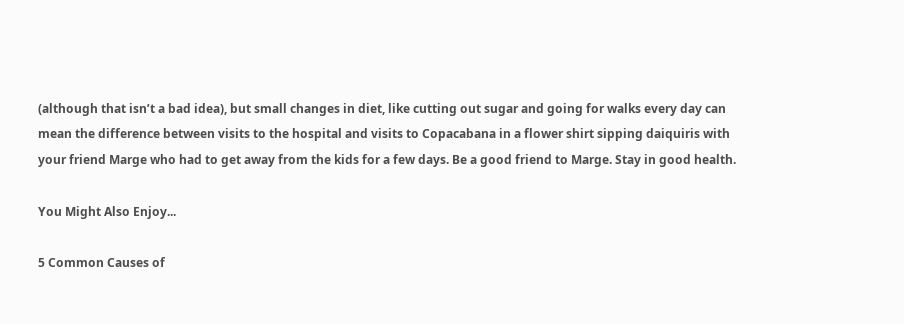(although that isn’t a bad idea), but small changes in diet, like cutting out sugar and going for walks every day can mean the difference between visits to the hospital and visits to Copacabana in a flower shirt sipping daiquiris with your friend Marge who had to get away from the kids for a few days. Be a good friend to Marge. Stay in good health.

You Might Also Enjoy...

5 Common Causes of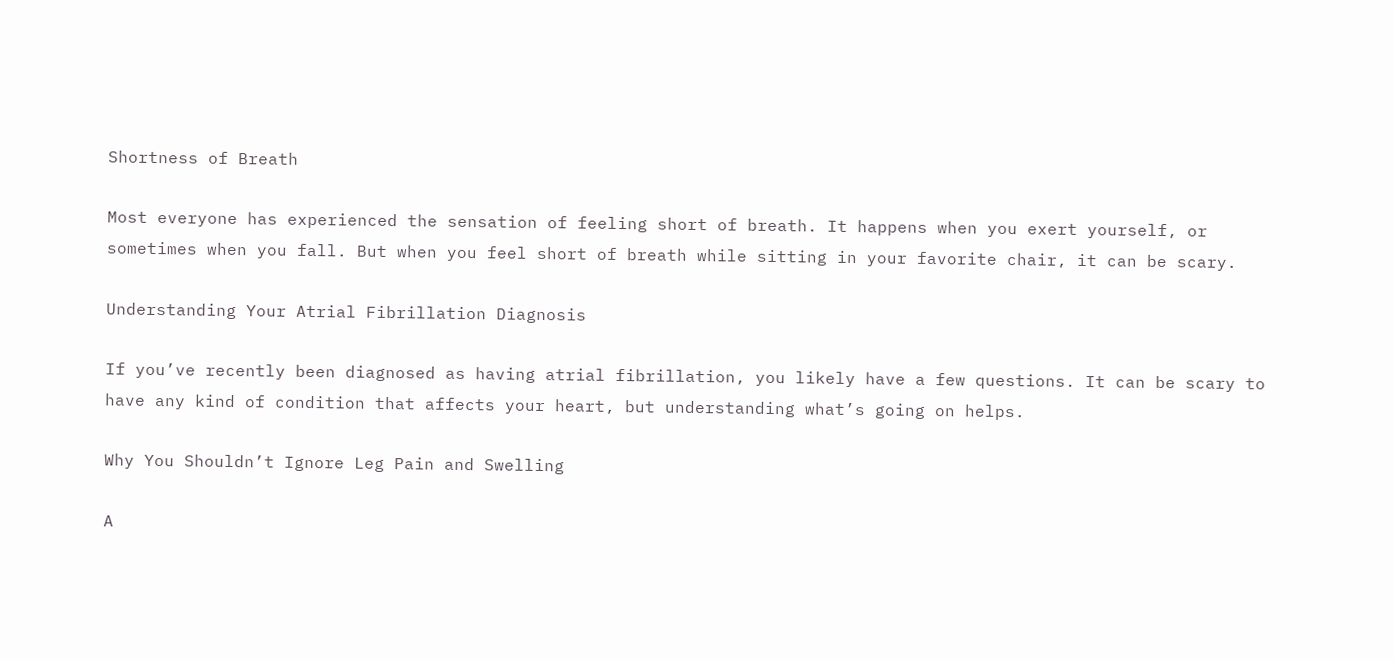Shortness of Breath

Most everyone has experienced the sensation of feeling short of breath. It happens when you exert yourself, or sometimes when you fall. But when you feel short of breath while sitting in your favorite chair, it can be scary.

Understanding Your Atrial Fibrillation Diagnosis

If you’ve recently been diagnosed as having atrial fibrillation, you likely have a few questions. It can be scary to have any kind of condition that affects your heart, but understanding what’s going on helps.

Why You Shouldn’t Ignore Leg Pain and Swelling

A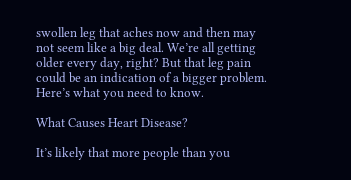swollen leg that aches now and then may not seem like a big deal. We’re all getting older every day, right? But that leg pain could be an indication of a bigger problem. Here’s what you need to know.

What Causes Heart Disease?

It’s likely that more people than you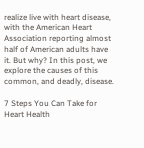realize live with heart disease, with the American Heart Association reporting almost half of American adults have it. But why? In this post, we explore the causes of this common, and deadly, disease.

7 Steps You Can Take for Heart Health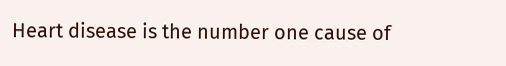Heart disease is the number one cause of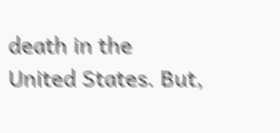death in the United States. But,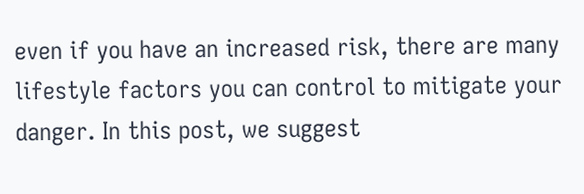even if you have an increased risk, there are many lifestyle factors you can control to mitigate your danger. In this post, we suggest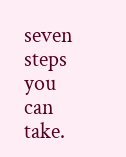seven steps you can take.